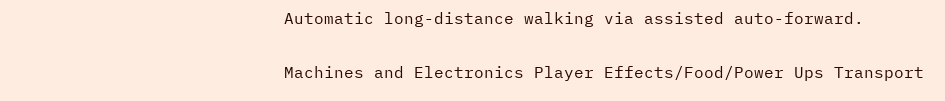Automatic long-distance walking via assisted auto-forward.

Machines and Electronics Player Effects/Food/Power Ups Transport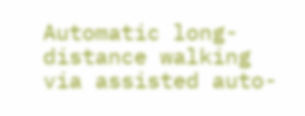Automatic long-distance walking via assisted auto-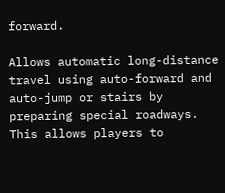forward.

Allows automatic long-distance travel using auto-forward and auto-jump or stairs by preparing special roadways. This allows players to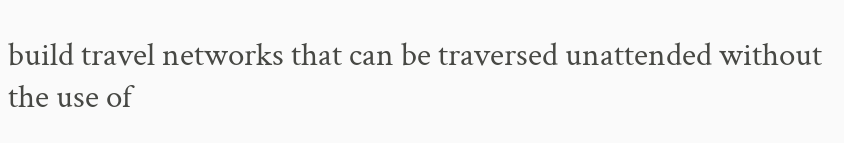build travel networks that can be traversed unattended without the use of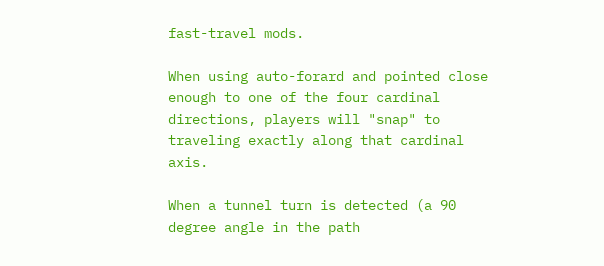fast-travel mods.

When using auto-forard and pointed close enough to one of the four cardinal directions, players will "snap" to traveling exactly along that cardinal axis.

When a tunnel turn is detected (a 90 degree angle in the path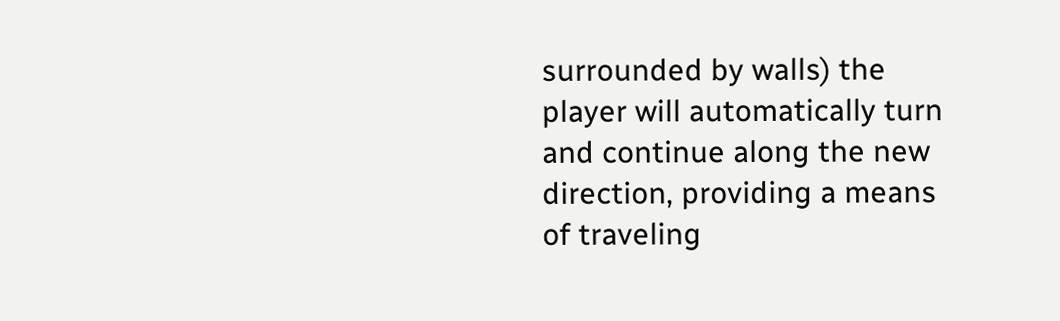surrounded by walls) the player will automatically turn and continue along the new direction, providing a means of traveling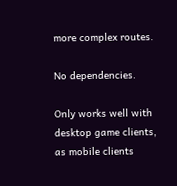more complex routes.

No dependencies.

Only works well with desktop game clients, as mobile clients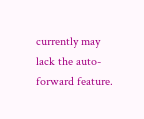currently may lack the auto-forward feature.